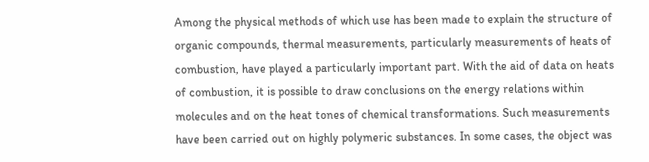Among the physical methods of which use has been made to explain the structure of organic compounds, thermal measurements, particularly measurements of heats of combustion, have played a particularly important part. With the aid of data on heats of combustion, it is possible to draw conclusions on the energy relations within molecules and on the heat tones of chemical transformations. Such measurements have been carried out on highly polymeric substances. In some cases, the object was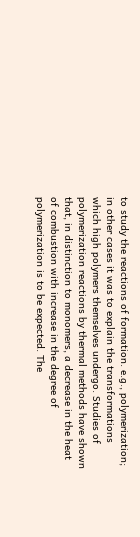to study the reactions of formation. e.g., polymerization; in other cases it was to explain the transformations which high polymers themselves undergo. Studies of polymerization reactions by thermal methods have shown that, in distinction to monomers, a decrease in the heat of combustion with increase in the degree of polymerization is to be expected. The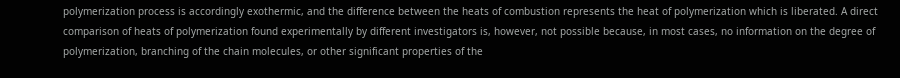polymerization process is accordingly exothermic, and the difference between the heats of combustion represents the heat of polymerization which is liberated. A direct comparison of heats of polymerization found experimentally by different investigators is, however, not possible because, in most cases, no information on the degree of polymerization, branching of the chain molecules, or other significant properties of the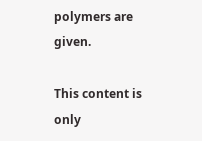polymers are given.

This content is only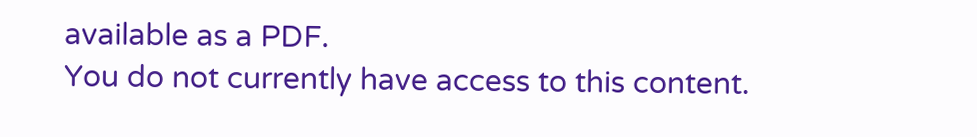available as a PDF.
You do not currently have access to this content.